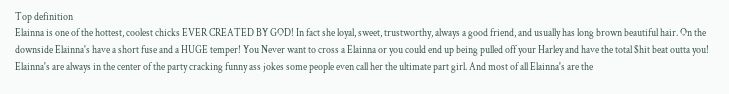Top definition
Elainna is one of the hottest, coolest chicks EVER CREATED BY GOD! In fact she loyal, sweet, trustworthy, always a good friend, and usually has long brown beautiful hair. On the downside Elainna's have a short fuse and a HUGE temper! You Never want to cross a Elainna or you could end up being pulled off your Harley and have the total $hit beat outta you! Elainna's are always in the center of the party cracking funny ass jokes some people even call her the ultimate part girl. And most of all Elainna's are the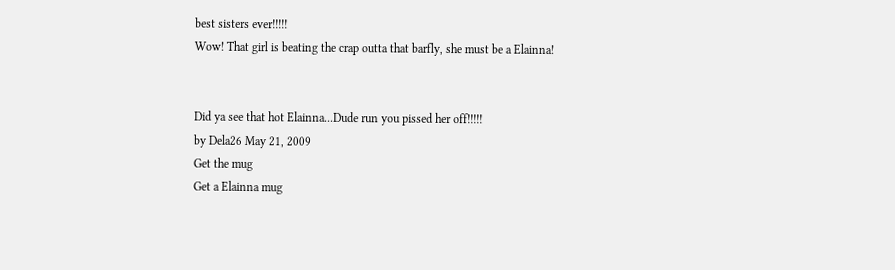best sisters ever!!!!!
Wow! That girl is beating the crap outta that barfly, she must be a Elainna!


Did ya see that hot Elainna...Dude run you pissed her off!!!!!
by Dela26 May 21, 2009
Get the mug
Get a Elainna mug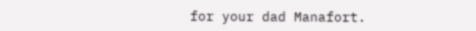for your dad Manafort.